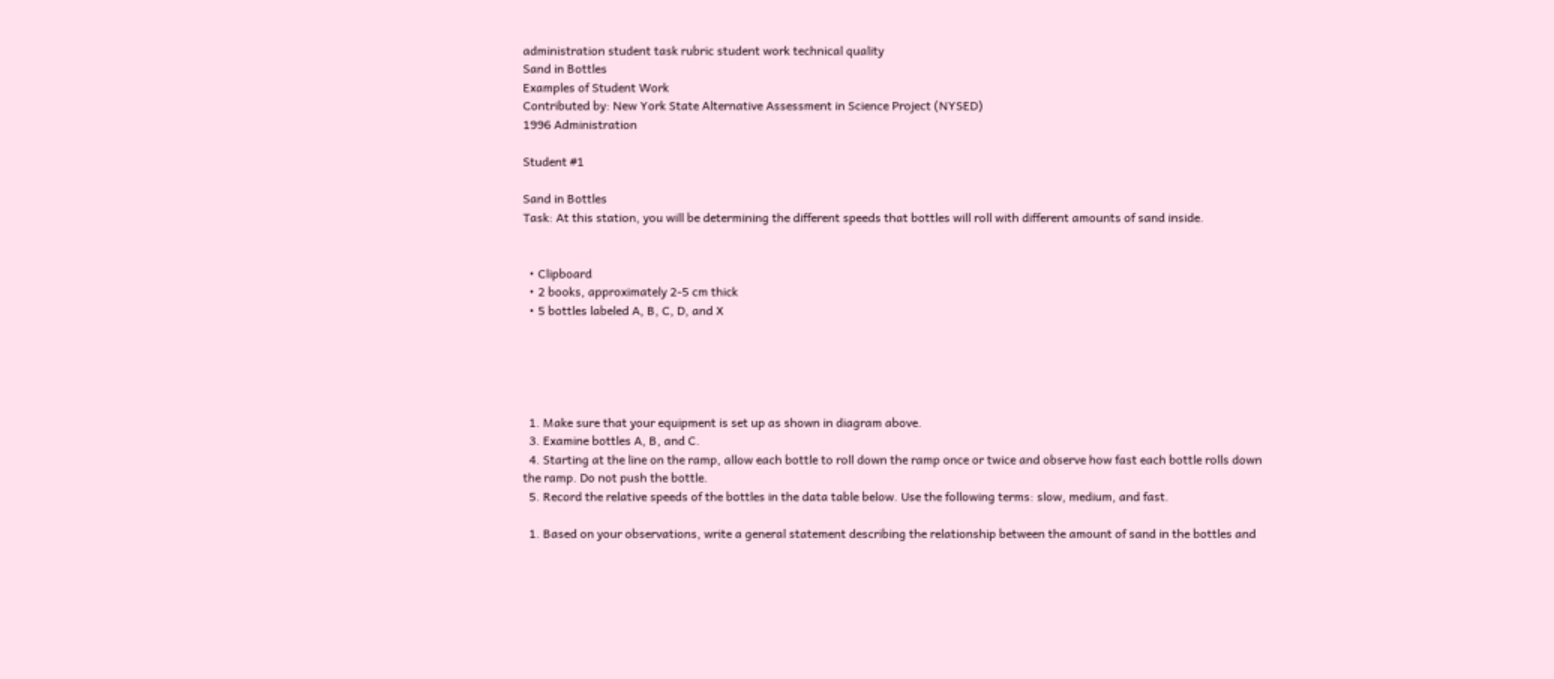administration student task rubric student work technical quality
Sand in Bottles
Examples of Student Work
Contributed by: New York State Alternative Assessment in Science Project (NYSED)
1996 Administration

Student #1

Sand in Bottles
Task: At this station, you will be determining the different speeds that bottles will roll with different amounts of sand inside.


  • Clipboard
  • 2 books, approximately 2-5 cm thick
  • 5 bottles labeled A, B, C, D, and X





  1. Make sure that your equipment is set up as shown in diagram above.
  3. Examine bottles A, B, and C.
  4. Starting at the line on the ramp, allow each bottle to roll down the ramp once or twice and observe how fast each bottle rolls down the ramp. Do not push the bottle.
  5. Record the relative speeds of the bottles in the data table below. Use the following terms: slow, medium, and fast.

  1. Based on your observations, write a general statement describing the relationship between the amount of sand in the bottles and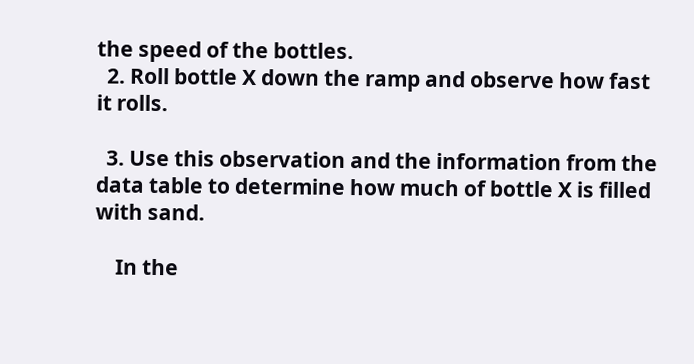the speed of the bottles.
  2. Roll bottle X down the ramp and observe how fast it rolls.

  3. Use this observation and the information from the data table to determine how much of bottle X is filled with sand.

    In the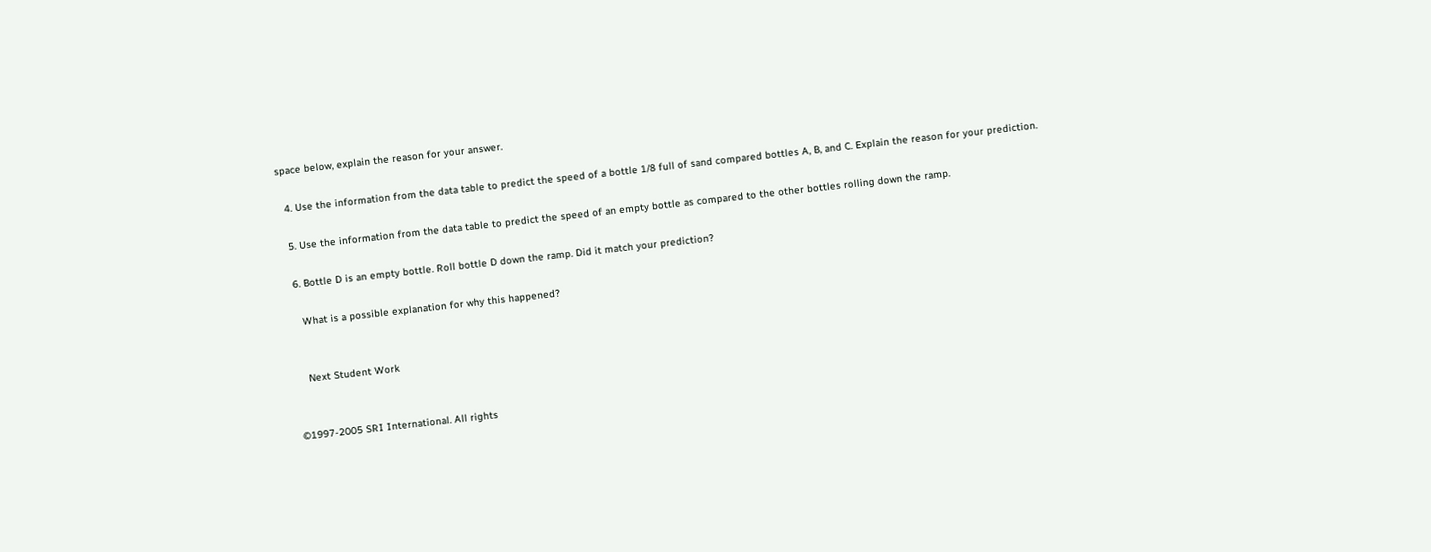space below, explain the reason for your answer.

  4. Use the information from the data table to predict the speed of a bottle 1/8 full of sand compared bottles A, B, and C. Explain the reason for your prediction.

  5. Use the information from the data table to predict the speed of an empty bottle as compared to the other bottles rolling down the ramp.

  6. Bottle D is an empty bottle. Roll bottle D down the ramp. Did it match your prediction?

    What is a possible explanation for why this happened?


    Next Student Work


©1997-2005 SRI International. All rights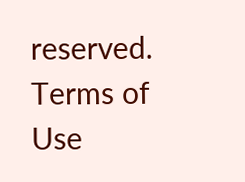reserved. Terms of Use